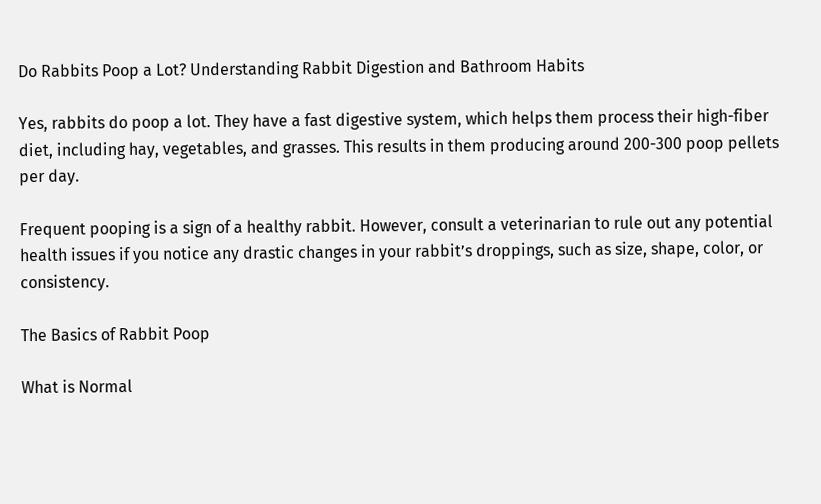Do Rabbits Poop a Lot? Understanding Rabbit Digestion and Bathroom Habits

Yes, rabbits do poop a lot. They have a fast digestive system, which helps them process their high-fiber diet, including hay, vegetables, and grasses. This results in them producing around 200-300 poop pellets per day.

Frequent pooping is a sign of a healthy rabbit. However, consult a veterinarian to rule out any potential health issues if you notice any drastic changes in your rabbit’s droppings, such as size, shape, color, or consistency.

The Basics of Rabbit Poop

What is Normal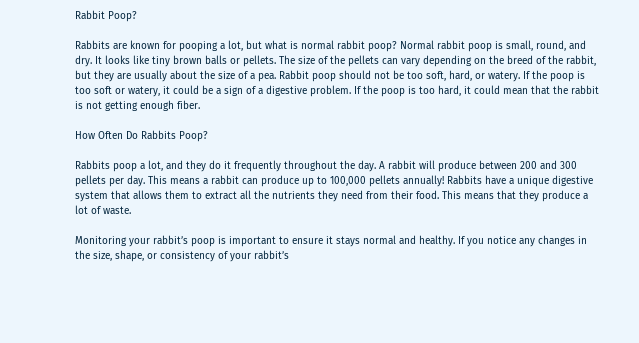Rabbit Poop?

Rabbits are known for pooping a lot, but what is normal rabbit poop? Normal rabbit poop is small, round, and dry. It looks like tiny brown balls or pellets. The size of the pellets can vary depending on the breed of the rabbit, but they are usually about the size of a pea. Rabbit poop should not be too soft, hard, or watery. If the poop is too soft or watery, it could be a sign of a digestive problem. If the poop is too hard, it could mean that the rabbit is not getting enough fiber.

How Often Do Rabbits Poop?

Rabbits poop a lot, and they do it frequently throughout the day. A rabbit will produce between 200 and 300 pellets per day. This means a rabbit can produce up to 100,000 pellets annually! Rabbits have a unique digestive system that allows them to extract all the nutrients they need from their food. This means that they produce a lot of waste.

Monitoring your rabbit’s poop is important to ensure it stays normal and healthy. If you notice any changes in the size, shape, or consistency of your rabbit’s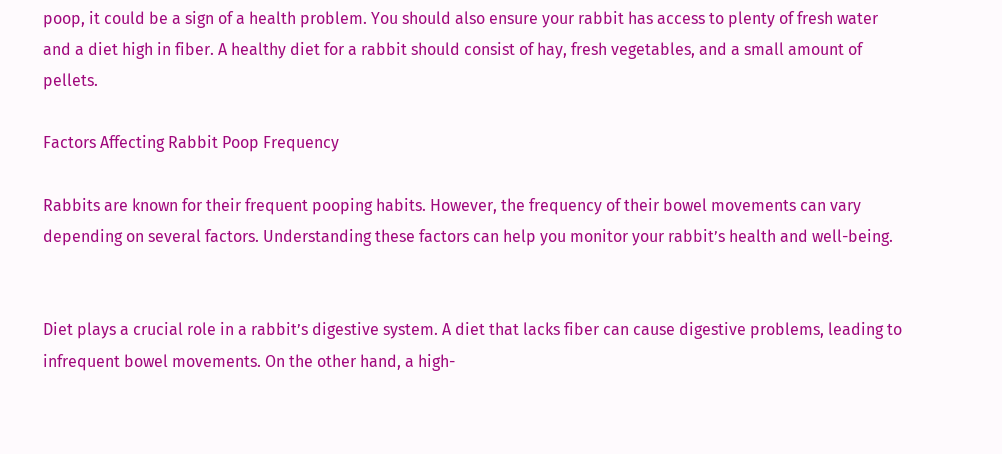poop, it could be a sign of a health problem. You should also ensure your rabbit has access to plenty of fresh water and a diet high in fiber. A healthy diet for a rabbit should consist of hay, fresh vegetables, and a small amount of pellets.

Factors Affecting Rabbit Poop Frequency

Rabbits are known for their frequent pooping habits. However, the frequency of their bowel movements can vary depending on several factors. Understanding these factors can help you monitor your rabbit’s health and well-being.


Diet plays a crucial role in a rabbit’s digestive system. A diet that lacks fiber can cause digestive problems, leading to infrequent bowel movements. On the other hand, a high-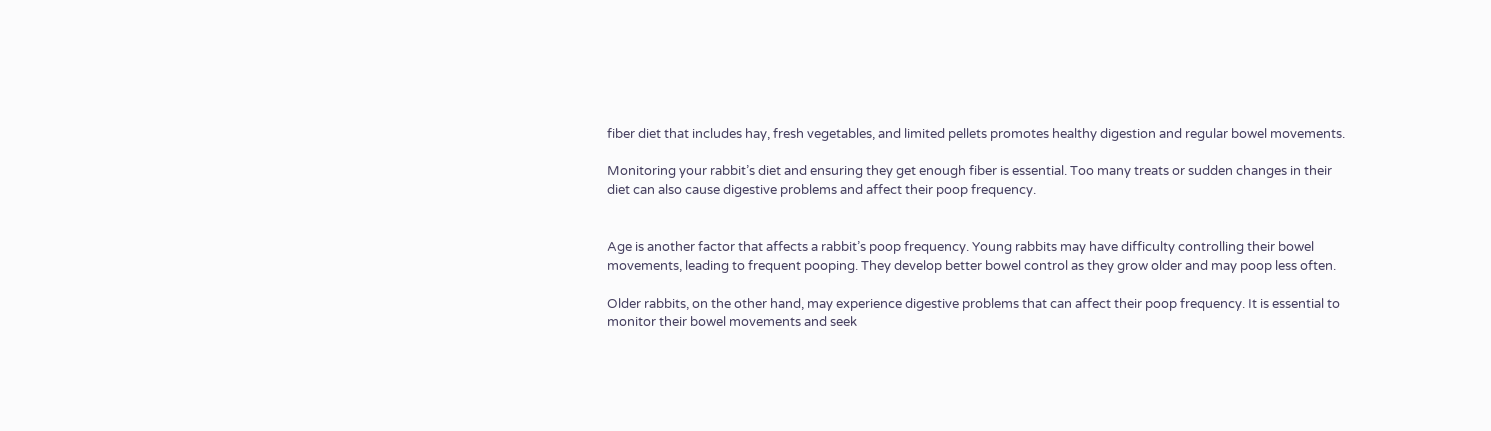fiber diet that includes hay, fresh vegetables, and limited pellets promotes healthy digestion and regular bowel movements.

Monitoring your rabbit’s diet and ensuring they get enough fiber is essential. Too many treats or sudden changes in their diet can also cause digestive problems and affect their poop frequency.


Age is another factor that affects a rabbit’s poop frequency. Young rabbits may have difficulty controlling their bowel movements, leading to frequent pooping. They develop better bowel control as they grow older and may poop less often.

Older rabbits, on the other hand, may experience digestive problems that can affect their poop frequency. It is essential to monitor their bowel movements and seek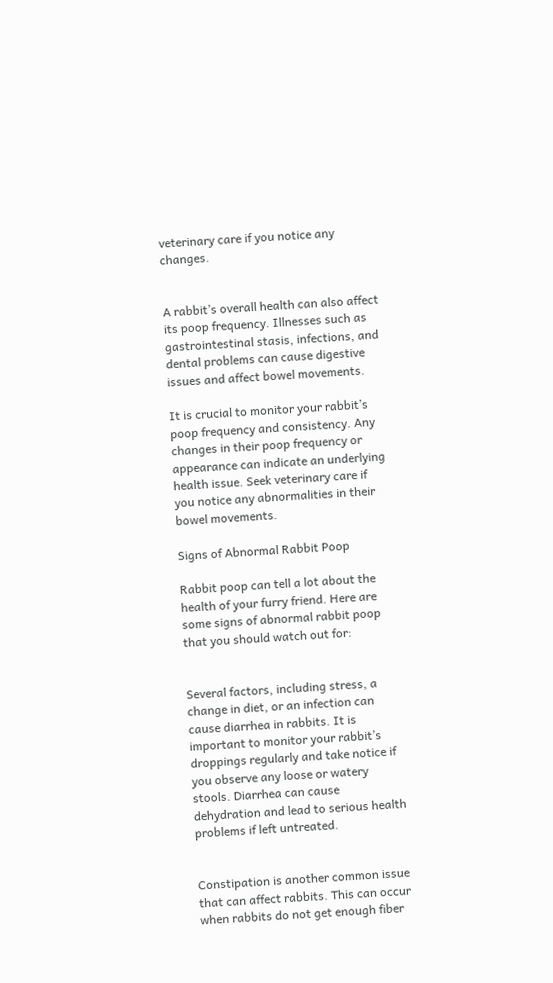veterinary care if you notice any changes.


A rabbit’s overall health can also affect its poop frequency. Illnesses such as gastrointestinal stasis, infections, and dental problems can cause digestive issues and affect bowel movements.

It is crucial to monitor your rabbit’s poop frequency and consistency. Any changes in their poop frequency or appearance can indicate an underlying health issue. Seek veterinary care if you notice any abnormalities in their bowel movements.

Signs of Abnormal Rabbit Poop

Rabbit poop can tell a lot about the health of your furry friend. Here are some signs of abnormal rabbit poop that you should watch out for:


Several factors, including stress, a change in diet, or an infection can cause diarrhea in rabbits. It is important to monitor your rabbit’s droppings regularly and take notice if you observe any loose or watery stools. Diarrhea can cause dehydration and lead to serious health problems if left untreated.


Constipation is another common issue that can affect rabbits. This can occur when rabbits do not get enough fiber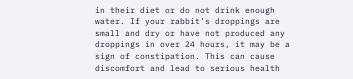in their diet or do not drink enough water. If your rabbit’s droppings are small and dry or have not produced any droppings in over 24 hours, it may be a sign of constipation. This can cause discomfort and lead to serious health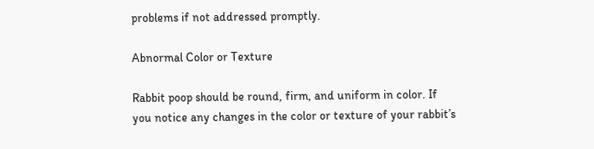problems if not addressed promptly.

Abnormal Color or Texture

Rabbit poop should be round, firm, and uniform in color. If you notice any changes in the color or texture of your rabbit’s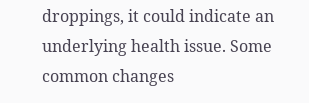droppings, it could indicate an underlying health issue. Some common changes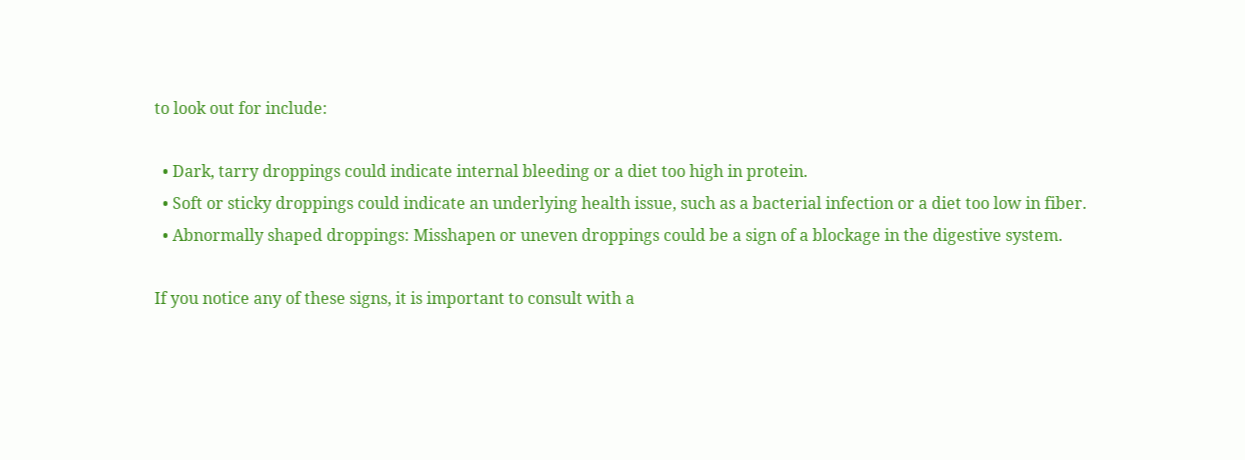to look out for include:

  • Dark, tarry droppings could indicate internal bleeding or a diet too high in protein.
  • Soft or sticky droppings could indicate an underlying health issue, such as a bacterial infection or a diet too low in fiber.
  • Abnormally shaped droppings: Misshapen or uneven droppings could be a sign of a blockage in the digestive system.

If you notice any of these signs, it is important to consult with a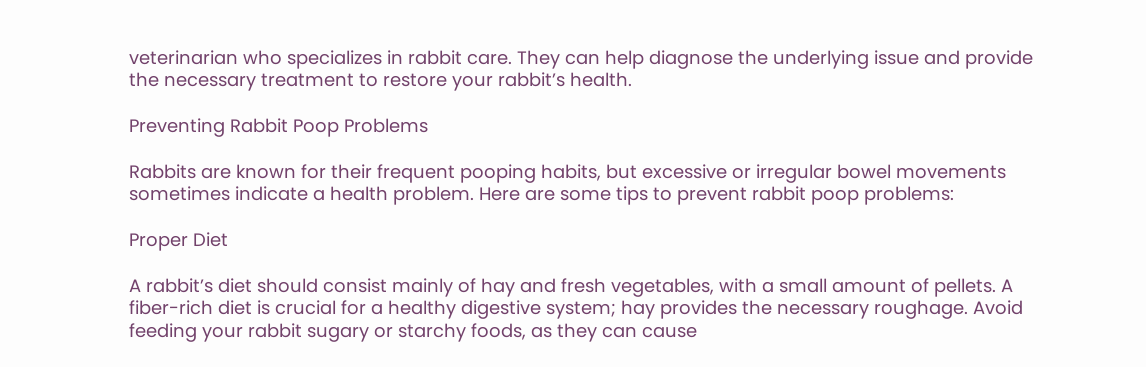veterinarian who specializes in rabbit care. They can help diagnose the underlying issue and provide the necessary treatment to restore your rabbit’s health.

Preventing Rabbit Poop Problems

Rabbits are known for their frequent pooping habits, but excessive or irregular bowel movements sometimes indicate a health problem. Here are some tips to prevent rabbit poop problems:

Proper Diet

A rabbit’s diet should consist mainly of hay and fresh vegetables, with a small amount of pellets. A fiber-rich diet is crucial for a healthy digestive system; hay provides the necessary roughage. Avoid feeding your rabbit sugary or starchy foods, as they can cause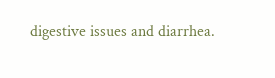digestive issues and diarrhea.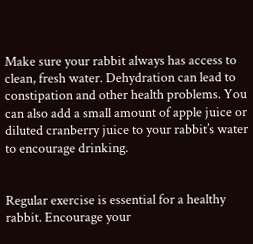Make sure your rabbit always has access to clean, fresh water. Dehydration can lead to constipation and other health problems. You can also add a small amount of apple juice or diluted cranberry juice to your rabbit’s water to encourage drinking.


Regular exercise is essential for a healthy rabbit. Encourage your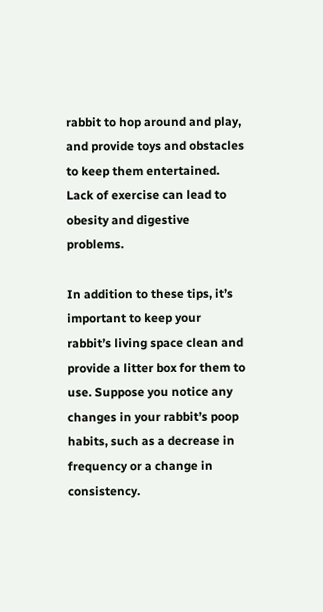rabbit to hop around and play, and provide toys and obstacles to keep them entertained. Lack of exercise can lead to obesity and digestive problems.

In addition to these tips, it’s important to keep your rabbit’s living space clean and provide a litter box for them to use. Suppose you notice any changes in your rabbit’s poop habits, such as a decrease in frequency or a change in consistency.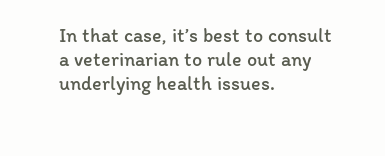In that case, it’s best to consult a veterinarian to rule out any underlying health issues.